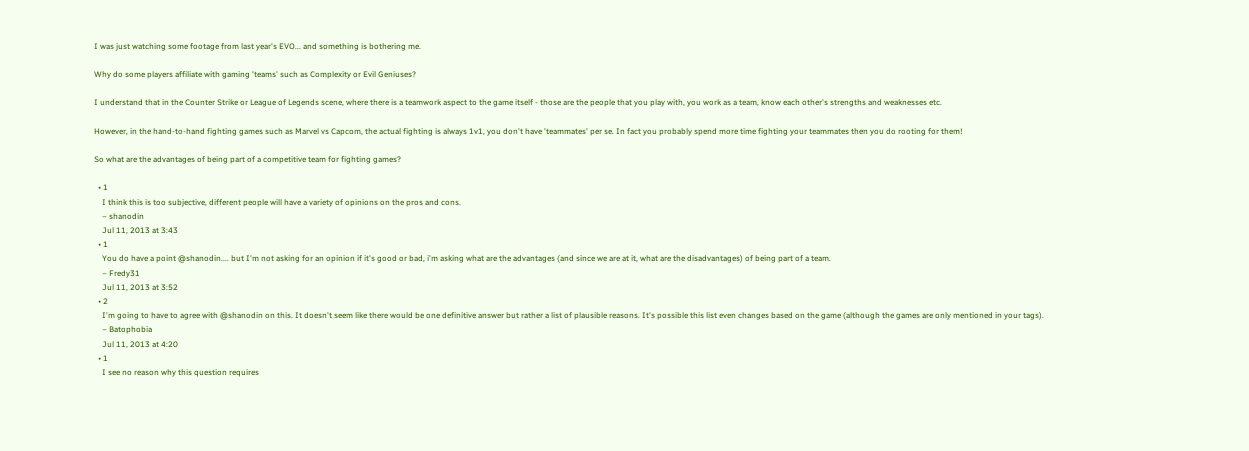I was just watching some footage from last year's EVO... and something is bothering me.

Why do some players affiliate with gaming 'teams' such as Complexity or Evil Geniuses?

I understand that in the Counter Strike or League of Legends scene, where there is a teamwork aspect to the game itself - those are the people that you play with, you work as a team, know each other's strengths and weaknesses etc.

However, in the hand-to-hand fighting games such as Marvel vs Capcom, the actual fighting is always 1v1, you don't have 'teammates' per se. In fact you probably spend more time fighting your teammates then you do rooting for them!

So what are the advantages of being part of a competitive team for fighting games?

  • 1
    I think this is too subjective, different people will have a variety of opinions on the pros and cons.
    – shanodin
    Jul 11, 2013 at 3:43
  • 1
    You do have a point @shanodin.... but I'm not asking for an opinion if it's good or bad, i'm asking what are the advantages (and since we are at it, what are the disadvantages) of being part of a team.
    – Fredy31
    Jul 11, 2013 at 3:52
  • 2
    I'm going to have to agree with @shanodin on this. It doesn't seem like there would be one definitive answer but rather a list of plausible reasons. It's possible this list even changes based on the game (although the games are only mentioned in your tags).
    – Batophobia
    Jul 11, 2013 at 4:20
  • 1
    I see no reason why this question requires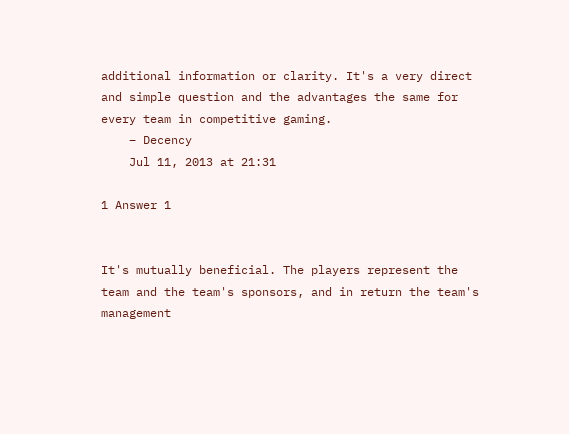additional information or clarity. It's a very direct and simple question and the advantages the same for every team in competitive gaming.
    – Decency
    Jul 11, 2013 at 21:31

1 Answer 1


It's mutually beneficial. The players represent the team and the team's sponsors, and in return the team's management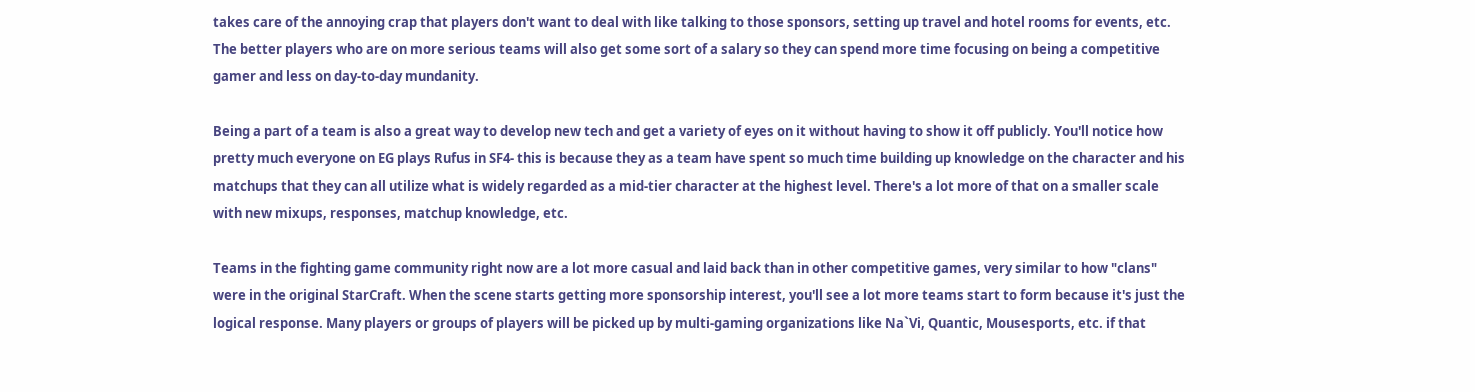takes care of the annoying crap that players don't want to deal with like talking to those sponsors, setting up travel and hotel rooms for events, etc. The better players who are on more serious teams will also get some sort of a salary so they can spend more time focusing on being a competitive gamer and less on day-to-day mundanity.

Being a part of a team is also a great way to develop new tech and get a variety of eyes on it without having to show it off publicly. You'll notice how pretty much everyone on EG plays Rufus in SF4- this is because they as a team have spent so much time building up knowledge on the character and his matchups that they can all utilize what is widely regarded as a mid-tier character at the highest level. There's a lot more of that on a smaller scale with new mixups, responses, matchup knowledge, etc.

Teams in the fighting game community right now are a lot more casual and laid back than in other competitive games, very similar to how "clans" were in the original StarCraft. When the scene starts getting more sponsorship interest, you'll see a lot more teams start to form because it's just the logical response. Many players or groups of players will be picked up by multi-gaming organizations like Na`Vi, Quantic, Mousesports, etc. if that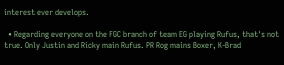interest ever develops.

  • Regarding everyone on the FGC branch of team EG playing Rufus, that's not true. Only Justin and Ricky main Rufus. PR Rog mains Boxer, K-Brad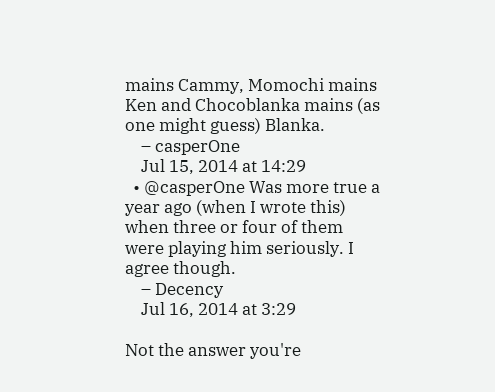mains Cammy, Momochi mains Ken and Chocoblanka mains (as one might guess) Blanka.
    – casperOne
    Jul 15, 2014 at 14:29
  • @casperOne Was more true a year ago (when I wrote this) when three or four of them were playing him seriously. I agree though.
    – Decency
    Jul 16, 2014 at 3:29

Not the answer you're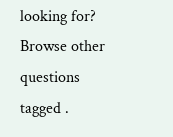looking for? Browse other questions tagged .